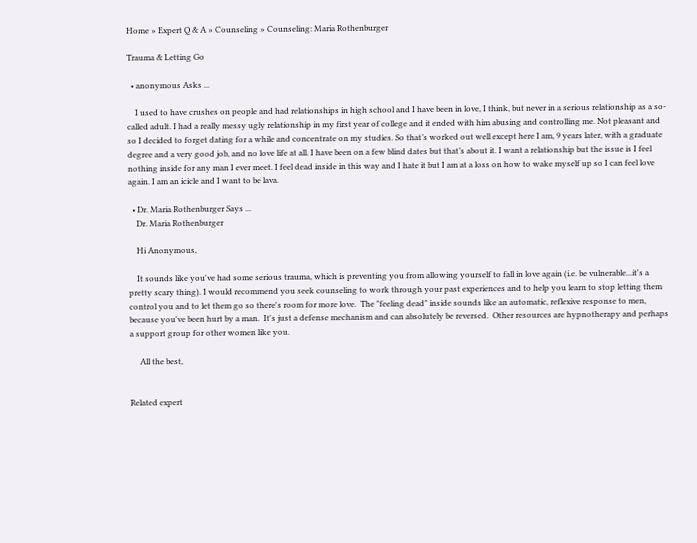Home » Expert Q & A » Counseling » Counseling: Maria Rothenburger

Trauma & Letting Go

  • anonymous Asks ...

    I used to have crushes on people and had relationships in high school and I have been in love, I think, but never in a serious relationship as a so-called adult. I had a really messy ugly relationship in my first year of college and it ended with him abusing and controlling me. Not pleasant and so I decided to forget dating for a while and concentrate on my studies. So that’s worked out well except here I am, 9 years later, with a graduate degree and a very good job, and no love life at all. I have been on a few blind dates but that’s about it. I want a relationship but the issue is I feel nothing inside for any man I ever meet. I feel dead inside in this way and I hate it but I am at a loss on how to wake myself up so I can feel love again. I am an icicle and I want to be lava.

  • Dr. Maria Rothenburger Says ...
    Dr. Maria Rothenburger

    Hi Anonymous,

    It sounds like you've had some serious trauma, which is preventing you from allowing yourself to fall in love again (i.e. be vulnerable...it's a pretty scary thing). I would recommend you seek counseling to work through your past experiences and to help you learn to stop letting them control you and to let them go so there's room for more love.  The "feeling dead" inside sounds like an automatic, reflexive response to men, because you've been hurt by a man.  It's just a defense mechanism and can absolutely be reversed.  Other resources are hypnotherapy and perhaps a support group for other women like you.

     All the best,


Related expert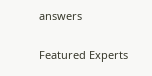answers

Featured Experts